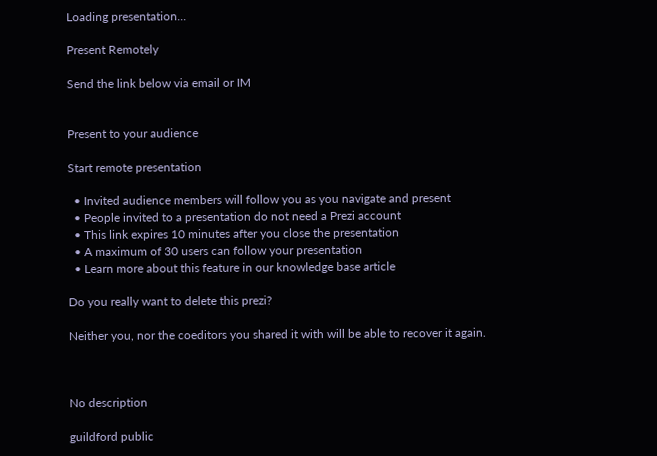Loading presentation...

Present Remotely

Send the link below via email or IM


Present to your audience

Start remote presentation

  • Invited audience members will follow you as you navigate and present
  • People invited to a presentation do not need a Prezi account
  • This link expires 10 minutes after you close the presentation
  • A maximum of 30 users can follow your presentation
  • Learn more about this feature in our knowledge base article

Do you really want to delete this prezi?

Neither you, nor the coeditors you shared it with will be able to recover it again.



No description

guildford public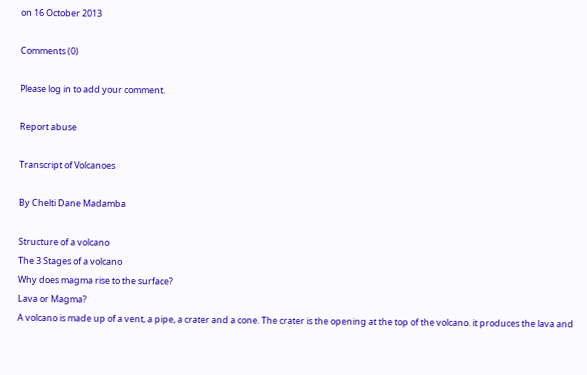on 16 October 2013

Comments (0)

Please log in to add your comment.

Report abuse

Transcript of Volcanoes

By Chelti Dane Madamba

Structure of a volcano
The 3 Stages of a volcano
Why does magma rise to the surface?
Lava or Magma?
A volcano is made up of a vent, a pipe, a crater and a cone. The crater is the opening at the top of the volcano. it produces the lava and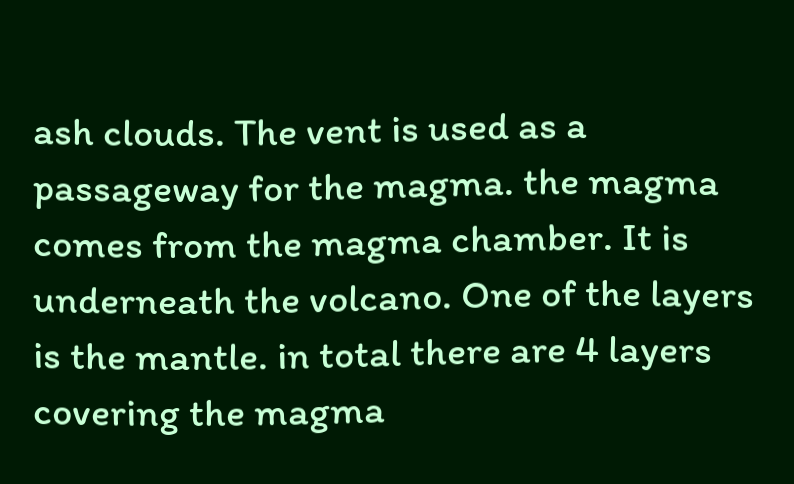ash clouds. The vent is used as a passageway for the magma. the magma comes from the magma chamber. It is underneath the volcano. One of the layers is the mantle. in total there are 4 layers covering the magma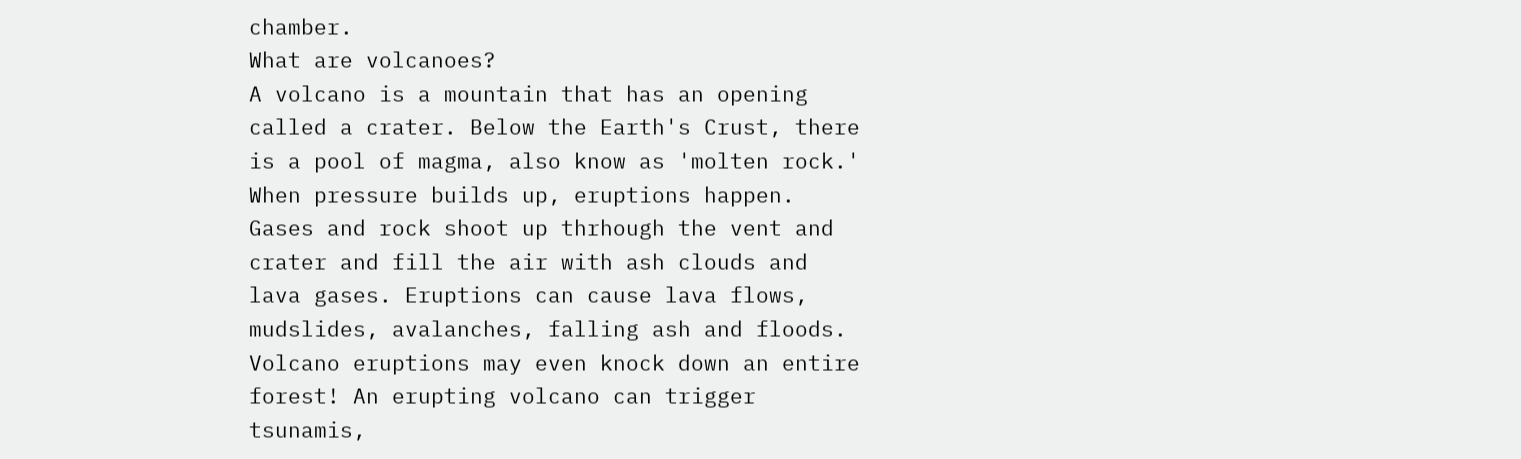chamber.
What are volcanoes?
A volcano is a mountain that has an opening called a crater. Below the Earth's Crust, there is a pool of magma, also know as 'molten rock.' When pressure builds up, eruptions happen. Gases and rock shoot up thrhough the vent and crater and fill the air with ash clouds and lava gases. Eruptions can cause lava flows, mudslides, avalanches, falling ash and floods. Volcano eruptions may even knock down an entire forest! An erupting volcano can trigger tsunamis,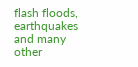flash floods, earthquakes and many other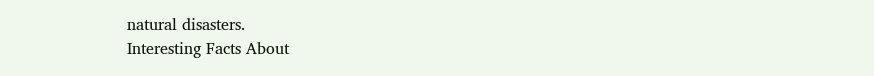natural disasters.
Interesting Facts About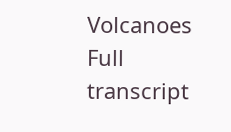Volcanoes
Full transcript